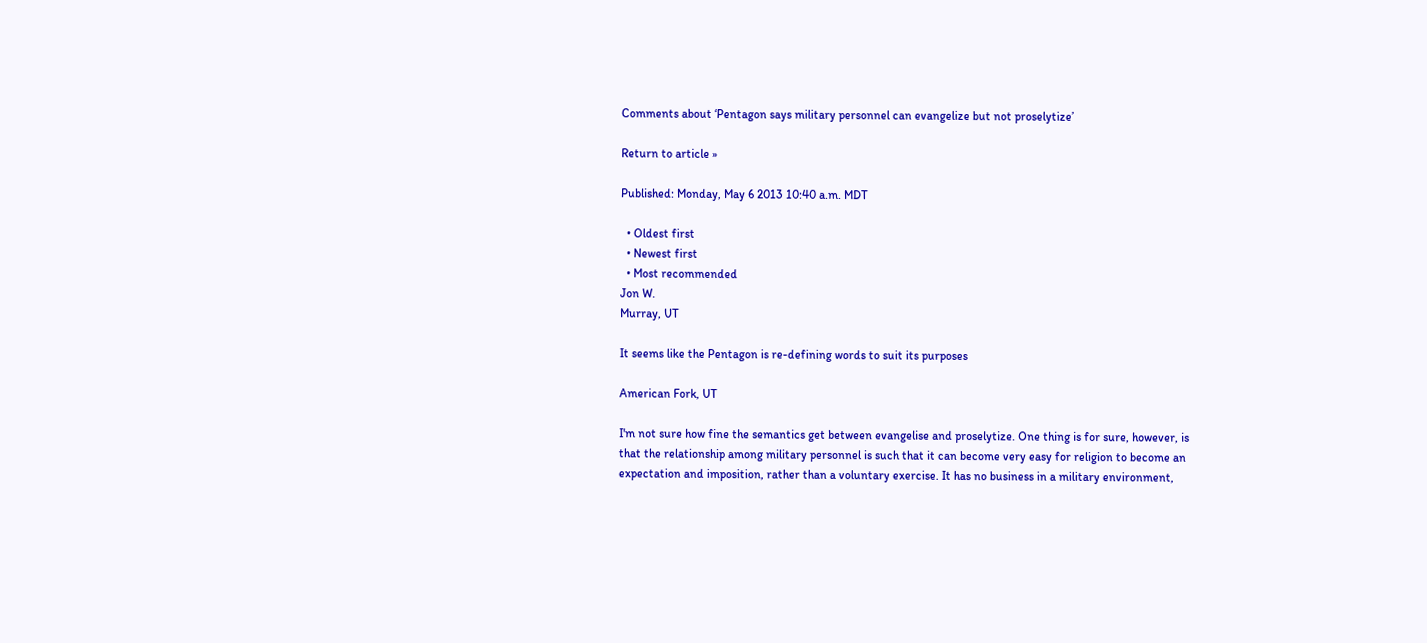Comments about ‘Pentagon says military personnel can evangelize but not proselytize’

Return to article »

Published: Monday, May 6 2013 10:40 a.m. MDT

  • Oldest first
  • Newest first
  • Most recommended
Jon W.
Murray, UT

It seems like the Pentagon is re-defining words to suit its purposes

American Fork, UT

I'm not sure how fine the semantics get between evangelise and proselytize. One thing is for sure, however, is that the relationship among military personnel is such that it can become very easy for religion to become an expectation and imposition, rather than a voluntary exercise. It has no business in a military environment,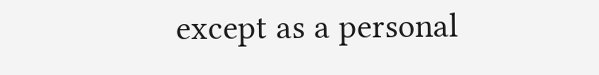except as a personal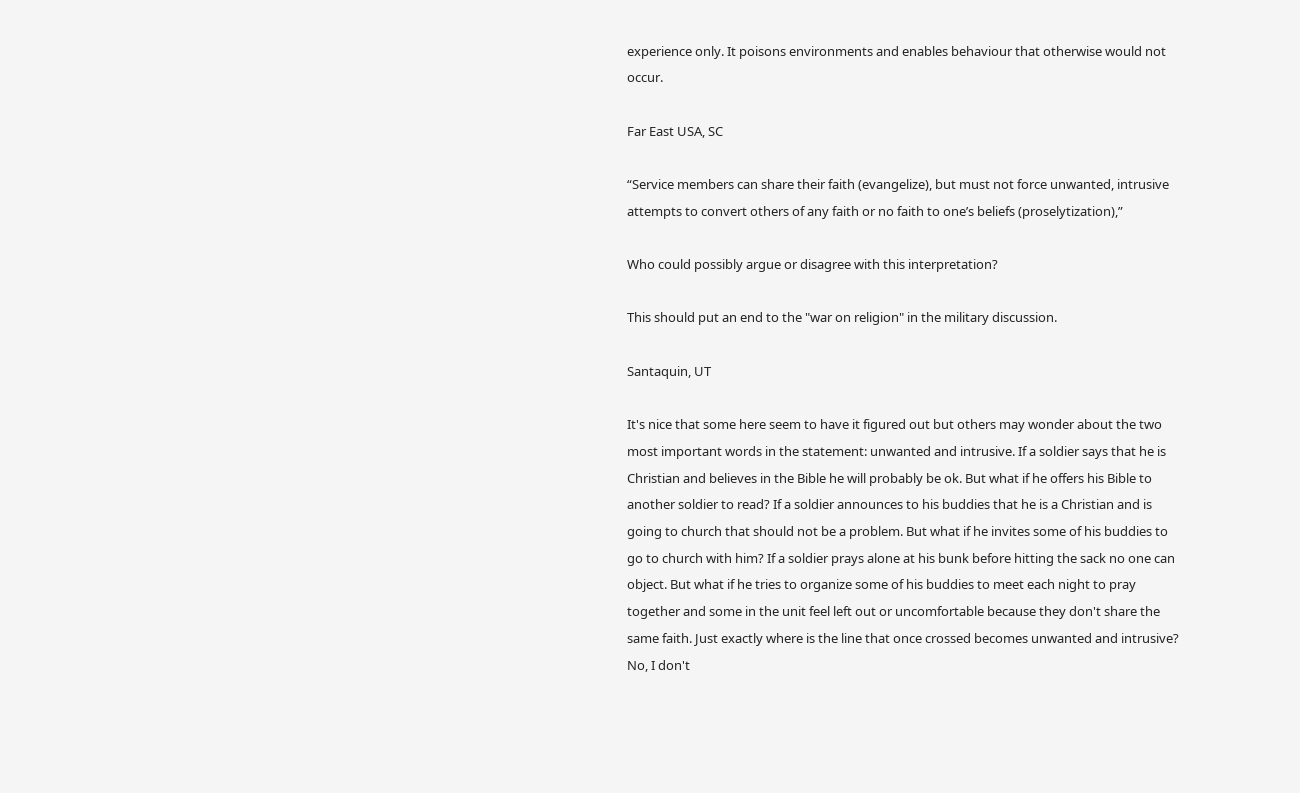experience only. It poisons environments and enables behaviour that otherwise would not occur.

Far East USA, SC

“Service members can share their faith (evangelize), but must not force unwanted, intrusive attempts to convert others of any faith or no faith to one’s beliefs (proselytization),”

Who could possibly argue or disagree with this interpretation?

This should put an end to the "war on religion" in the military discussion.

Santaquin, UT

It's nice that some here seem to have it figured out but others may wonder about the two most important words in the statement: unwanted and intrusive. If a soldier says that he is Christian and believes in the Bible he will probably be ok. But what if he offers his Bible to another soldier to read? If a soldier announces to his buddies that he is a Christian and is going to church that should not be a problem. But what if he invites some of his buddies to go to church with him? If a soldier prays alone at his bunk before hitting the sack no one can object. But what if he tries to organize some of his buddies to meet each night to pray together and some in the unit feel left out or uncomfortable because they don't share the same faith. Just exactly where is the line that once crossed becomes unwanted and intrusive? No, I don't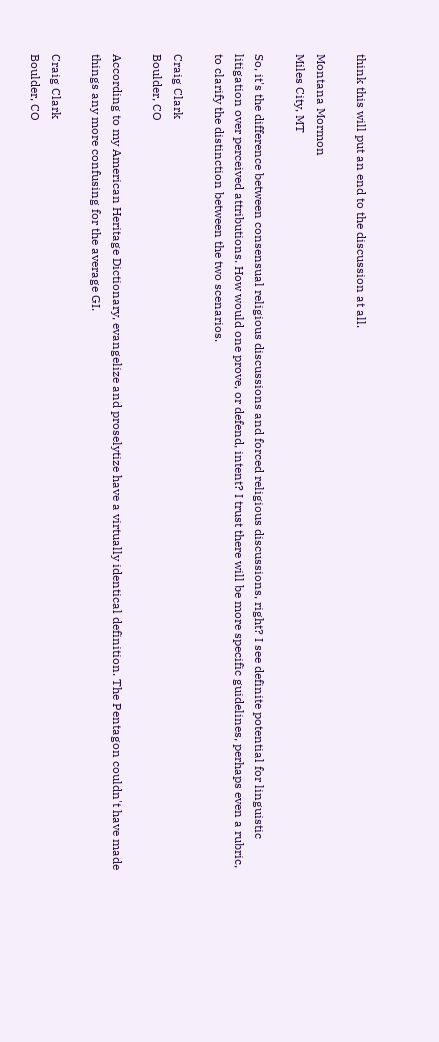think this will put an end to the discussion at all.

Montana Mormon
Miles City, MT

So, it's the difference between consensual religious discussions and forced religious discussions, right? I see definite potential for linguistic litigation over perceived attributions. How would one prove, or defend, intent? I trust there will be more specific guidelines, perhaps even a rubric, to clarify the distinction between the two scenarios.

Craig Clark
Boulder, CO

According to my American Heritage Dictionary, evangelize and proselytize have a virtually identical definition. The Pentagon couldn't have made things any more confusing for the average GI.

Craig Clark
Boulder, CO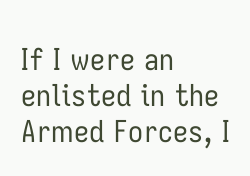If I were an enlisted in the Armed Forces, I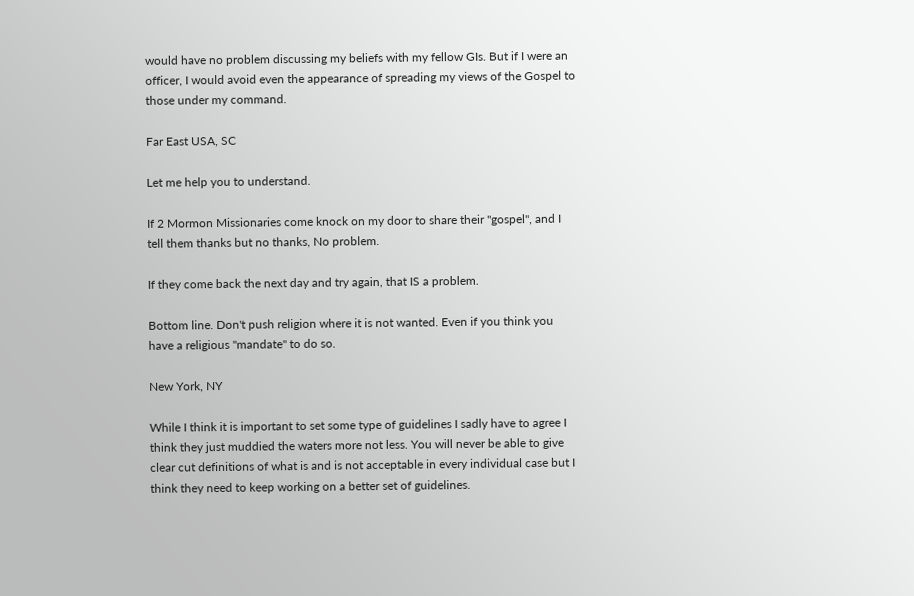would have no problem discussing my beliefs with my fellow GIs. But if I were an officer, I would avoid even the appearance of spreading my views of the Gospel to those under my command.

Far East USA, SC

Let me help you to understand.

If 2 Mormon Missionaries come knock on my door to share their "gospel", and I tell them thanks but no thanks, No problem.

If they come back the next day and try again, that IS a problem.

Bottom line. Don't push religion where it is not wanted. Even if you think you have a religious "mandate" to do so.

New York, NY

While I think it is important to set some type of guidelines I sadly have to agree I think they just muddied the waters more not less. You will never be able to give clear cut definitions of what is and is not acceptable in every individual case but I think they need to keep working on a better set of guidelines.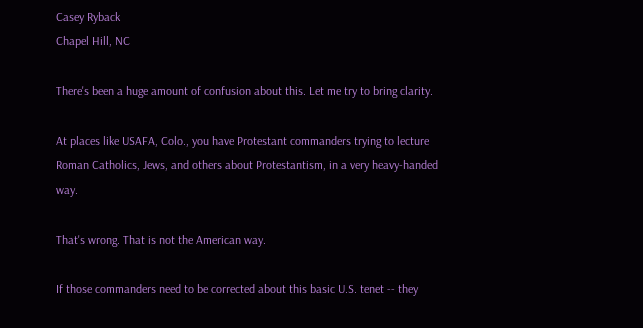Casey Ryback
Chapel Hill, NC

There's been a huge amount of confusion about this. Let me try to bring clarity.

At places like USAFA, Colo., you have Protestant commanders trying to lecture Roman Catholics, Jews, and others about Protestantism, in a very heavy-handed way.

That's wrong. That is not the American way.

If those commanders need to be corrected about this basic U.S. tenet -- they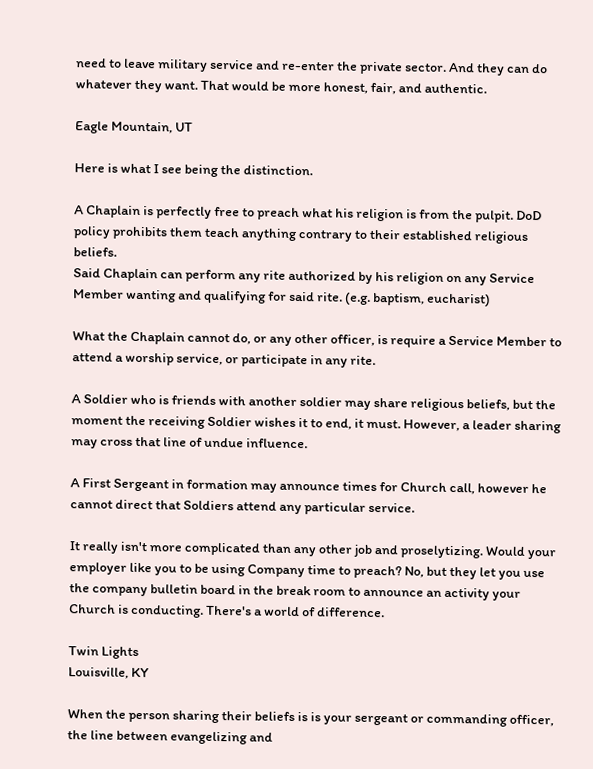need to leave military service and re-enter the private sector. And they can do whatever they want. That would be more honest, fair, and authentic.

Eagle Mountain, UT

Here is what I see being the distinction.

A Chaplain is perfectly free to preach what his religion is from the pulpit. DoD policy prohibits them teach anything contrary to their established religious beliefs.
Said Chaplain can perform any rite authorized by his religion on any Service Member wanting and qualifying for said rite. (e.g. baptism, eucharist)

What the Chaplain cannot do, or any other officer, is require a Service Member to attend a worship service, or participate in any rite.

A Soldier who is friends with another soldier may share religious beliefs, but the moment the receiving Soldier wishes it to end, it must. However, a leader sharing may cross that line of undue influence.

A First Sergeant in formation may announce times for Church call, however he cannot direct that Soldiers attend any particular service.

It really isn't more complicated than any other job and proselytizing. Would your employer like you to be using Company time to preach? No, but they let you use the company bulletin board in the break room to announce an activity your Church is conducting. There's a world of difference.

Twin Lights
Louisville, KY

When the person sharing their beliefs is is your sergeant or commanding officer, the line between evangelizing and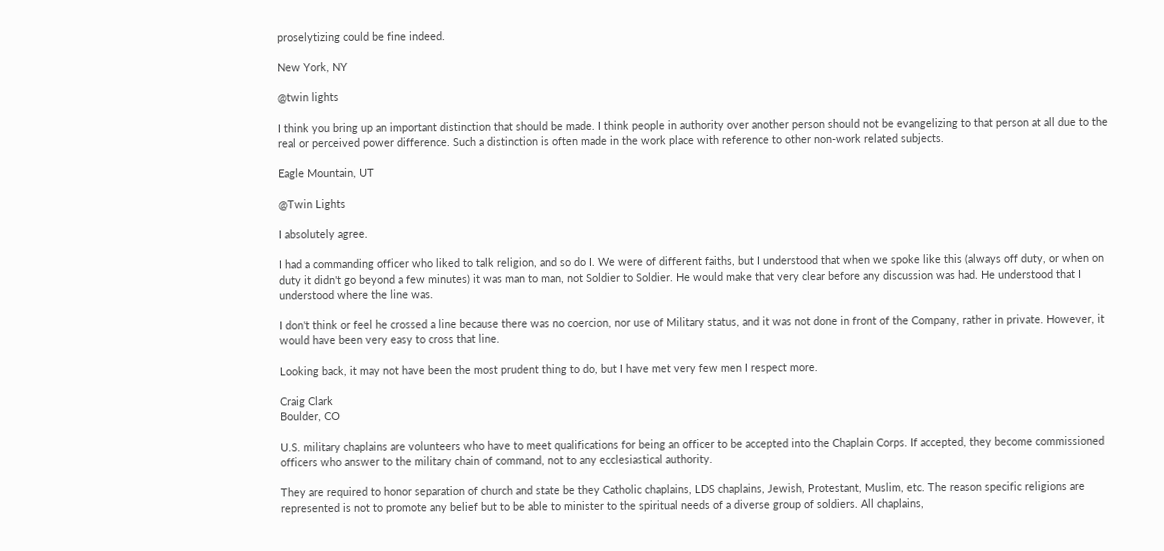proselytizing could be fine indeed.

New York, NY

@twin lights

I think you bring up an important distinction that should be made. I think people in authority over another person should not be evangelizing to that person at all due to the real or perceived power difference. Such a distinction is often made in the work place with reference to other non-work related subjects.

Eagle Mountain, UT

@Twin Lights

I absolutely agree.

I had a commanding officer who liked to talk religion, and so do I. We were of different faiths, but I understood that when we spoke like this (always off duty, or when on duty it didn't go beyond a few minutes) it was man to man, not Soldier to Soldier. He would make that very clear before any discussion was had. He understood that I understood where the line was.

I don't think or feel he crossed a line because there was no coercion, nor use of Military status, and it was not done in front of the Company, rather in private. However, it would have been very easy to cross that line.

Looking back, it may not have been the most prudent thing to do, but I have met very few men I respect more.

Craig Clark
Boulder, CO

U.S. military chaplains are volunteers who have to meet qualifications for being an officer to be accepted into the Chaplain Corps. If accepted, they become commissioned officers who answer to the military chain of command, not to any ecclesiastical authority.

They are required to honor separation of church and state be they Catholic chaplains, LDS chaplains, Jewish, Protestant, Muslim, etc. The reason specific religions are represented is not to promote any belief but to be able to minister to the spiritual needs of a diverse group of soldiers. All chaplains,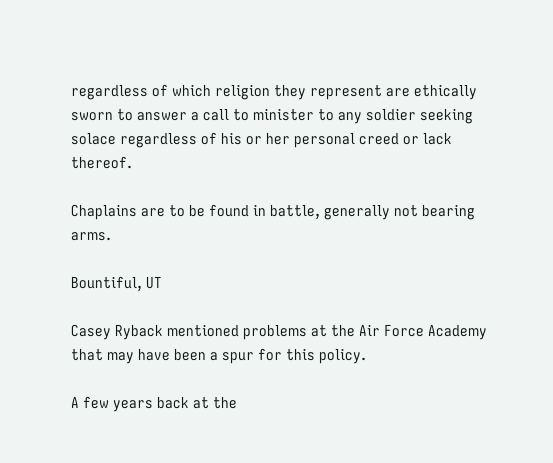regardless of which religion they represent are ethically sworn to answer a call to minister to any soldier seeking solace regardless of his or her personal creed or lack thereof.

Chaplains are to be found in battle, generally not bearing arms.

Bountiful, UT

Casey Ryback mentioned problems at the Air Force Academy that may have been a spur for this policy.

A few years back at the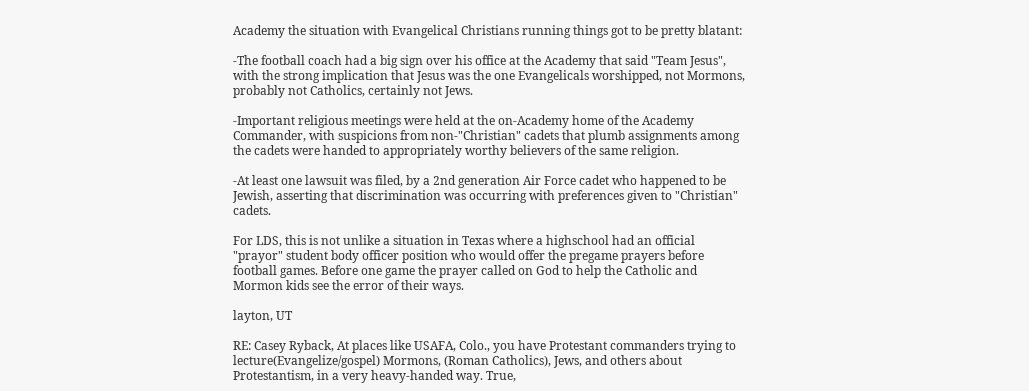Academy the situation with Evangelical Christians running things got to be pretty blatant:

-The football coach had a big sign over his office at the Academy that said "Team Jesus", with the strong implication that Jesus was the one Evangelicals worshipped, not Mormons, probably not Catholics, certainly not Jews.

-Important religious meetings were held at the on-Academy home of the Academy Commander, with suspicions from non-"Christian" cadets that plumb assignments among the cadets were handed to appropriately worthy believers of the same religion.

-At least one lawsuit was filed, by a 2nd generation Air Force cadet who happened to be Jewish, asserting that discrimination was occurring with preferences given to "Christian" cadets.

For LDS, this is not unlike a situation in Texas where a highschool had an official "prayor" student body officer position who would offer the pregame prayers before football games. Before one game the prayer called on God to help the Catholic and Mormon kids see the error of their ways.

layton, UT

RE: Casey Ryback, At places like USAFA, Colo., you have Protestant commanders trying to lecture(Evangelize/gospel) Mormons, (Roman Catholics), Jews, and others about Protestantism, in a very heavy-handed way. True,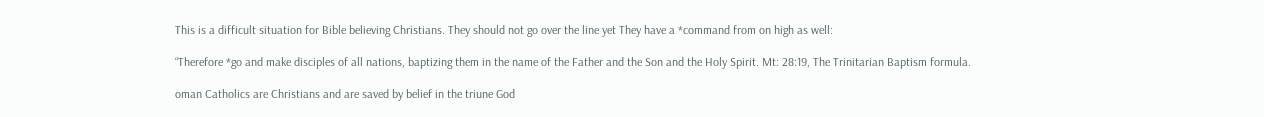This is a difficult situation for Bible believing Christians. They should not go over the line yet They have a *command from on high as well:

“Therefore *go and make disciples of all nations, baptizing them in the name of the Father and the Son and the Holy Spirit. Mt: 28:19, The Trinitarian Baptism formula.

oman Catholics are Christians and are saved by belief in the triune God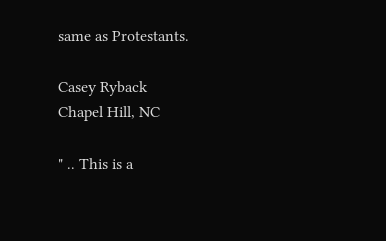same as Protestants.

Casey Ryback
Chapel Hill, NC

" .. This is a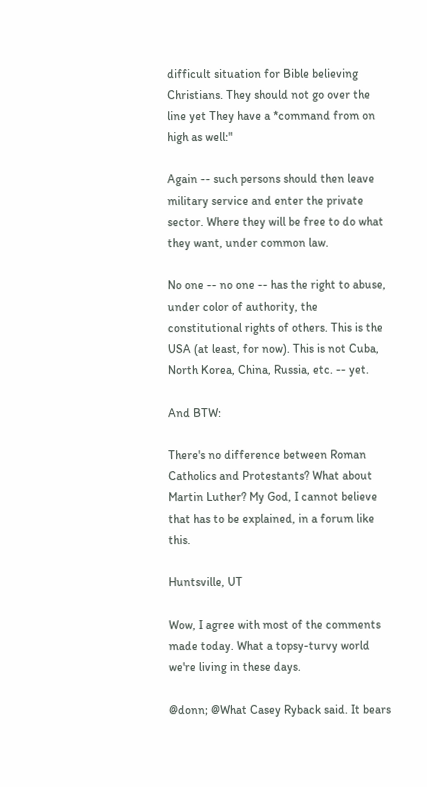difficult situation for Bible believing Christians. They should not go over the line yet They have a *command from on high as well:"

Again -- such persons should then leave military service and enter the private sector. Where they will be free to do what they want, under common law.

No one -- no one -- has the right to abuse, under color of authority, the constitutional rights of others. This is the USA (at least, for now). This is not Cuba, North Korea, China, Russia, etc. -- yet.

And BTW:

There's no difference between Roman Catholics and Protestants? What about Martin Luther? My God, I cannot believe that has to be explained, in a forum like this.

Huntsville, UT

Wow, I agree with most of the comments made today. What a topsy-turvy world we're living in these days.

@donn; @What Casey Ryback said. It bears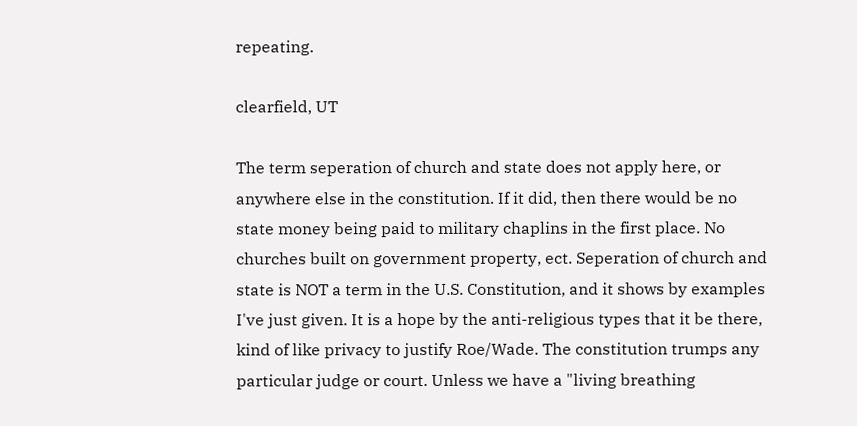repeating.

clearfield, UT

The term seperation of church and state does not apply here, or anywhere else in the constitution. If it did, then there would be no state money being paid to military chaplins in the first place. No churches built on government property, ect. Seperation of church and state is NOT a term in the U.S. Constitution, and it shows by examples I've just given. It is a hope by the anti-religious types that it be there, kind of like privacy to justify Roe/Wade. The constitution trumps any particular judge or court. Unless we have a "living breathing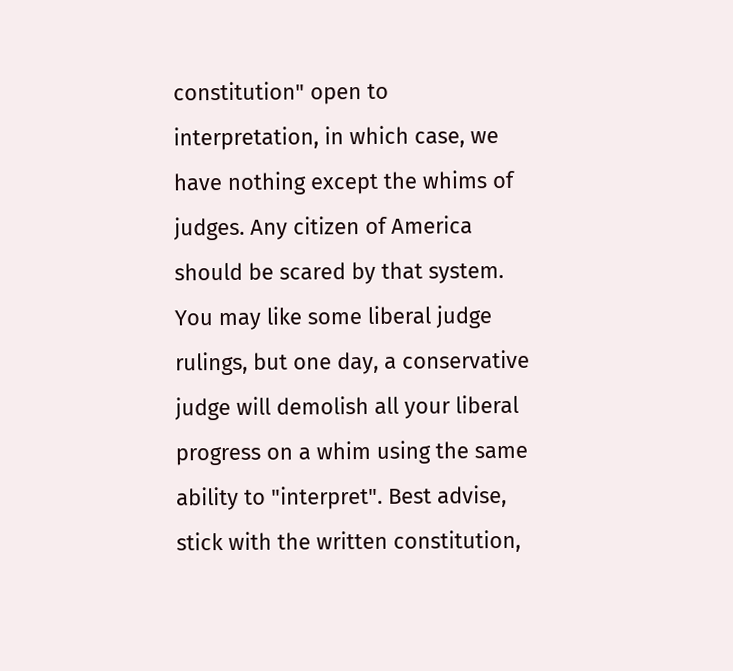constitution" open to interpretation, in which case, we have nothing except the whims of judges. Any citizen of America should be scared by that system. You may like some liberal judge rulings, but one day, a conservative judge will demolish all your liberal progress on a whim using the same ability to "interpret". Best advise, stick with the written constitution,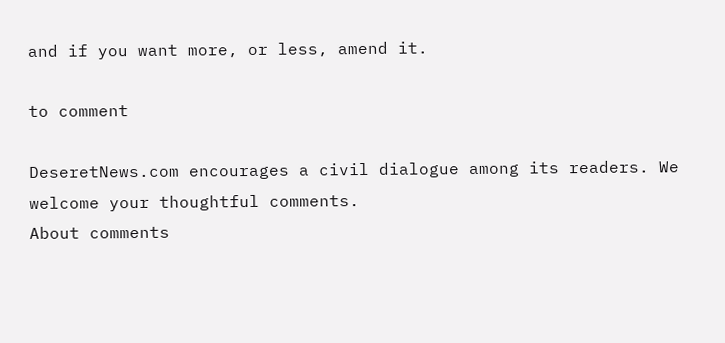and if you want more, or less, amend it.

to comment

DeseretNews.com encourages a civil dialogue among its readers. We welcome your thoughtful comments.
About comments